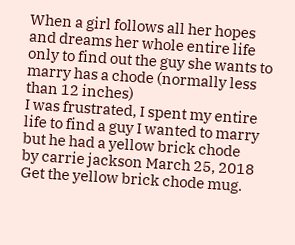When a girl follows all her hopes and dreams her whole entire life only to find out the guy she wants to marry has a chode (normally less than 12 inches)
I was frustrated, I spent my entire life to find a guy I wanted to marry but he had a yellow brick chode
by carrie jackson March 25, 2018
Get the yellow brick chode mug.